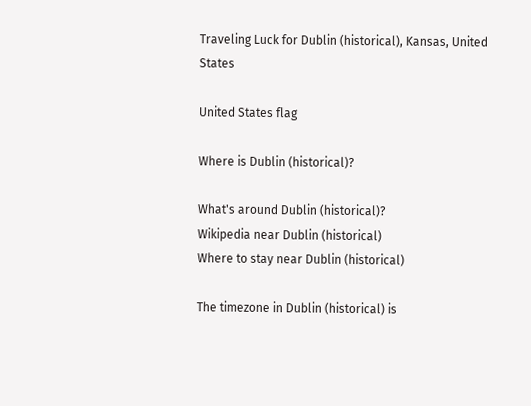Traveling Luck for Dublin (historical), Kansas, United States

United States flag

Where is Dublin (historical)?

What's around Dublin (historical)?
Wikipedia near Dublin (historical)
Where to stay near Dublin (historical)

The timezone in Dublin (historical) is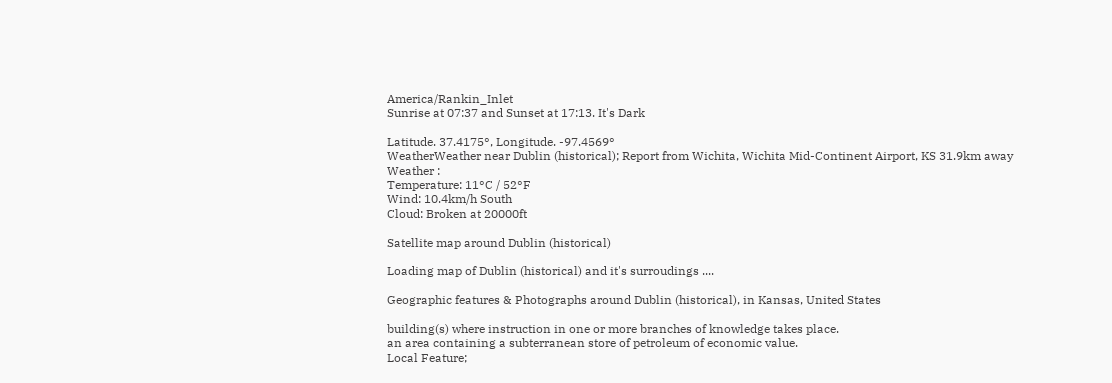America/Rankin_Inlet
Sunrise at 07:37 and Sunset at 17:13. It's Dark

Latitude. 37.4175°, Longitude. -97.4569°
WeatherWeather near Dublin (historical); Report from Wichita, Wichita Mid-Continent Airport, KS 31.9km away
Weather :
Temperature: 11°C / 52°F
Wind: 10.4km/h South
Cloud: Broken at 20000ft

Satellite map around Dublin (historical)

Loading map of Dublin (historical) and it's surroudings ....

Geographic features & Photographs around Dublin (historical), in Kansas, United States

building(s) where instruction in one or more branches of knowledge takes place.
an area containing a subterranean store of petroleum of economic value.
Local Feature;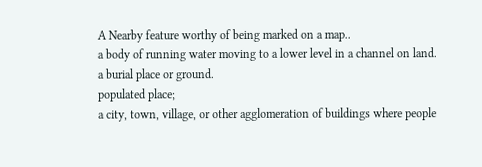A Nearby feature worthy of being marked on a map..
a body of running water moving to a lower level in a channel on land.
a burial place or ground.
populated place;
a city, town, village, or other agglomeration of buildings where people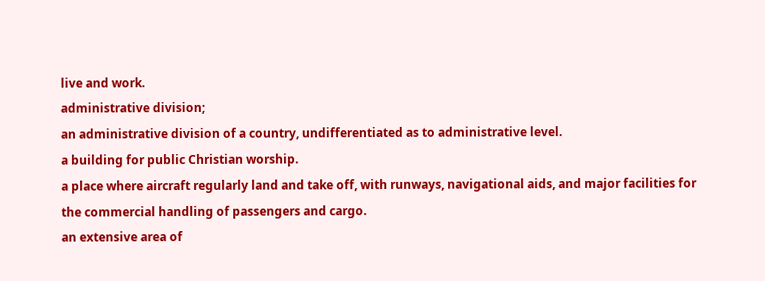live and work.
administrative division;
an administrative division of a country, undifferentiated as to administrative level.
a building for public Christian worship.
a place where aircraft regularly land and take off, with runways, navigational aids, and major facilities for the commercial handling of passengers and cargo.
an extensive area of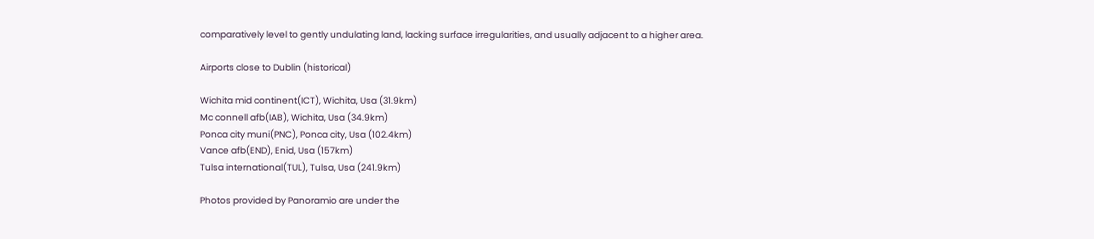comparatively level to gently undulating land, lacking surface irregularities, and usually adjacent to a higher area.

Airports close to Dublin (historical)

Wichita mid continent(ICT), Wichita, Usa (31.9km)
Mc connell afb(IAB), Wichita, Usa (34.9km)
Ponca city muni(PNC), Ponca city, Usa (102.4km)
Vance afb(END), Enid, Usa (157km)
Tulsa international(TUL), Tulsa, Usa (241.9km)

Photos provided by Panoramio are under the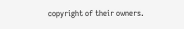copyright of their owners.